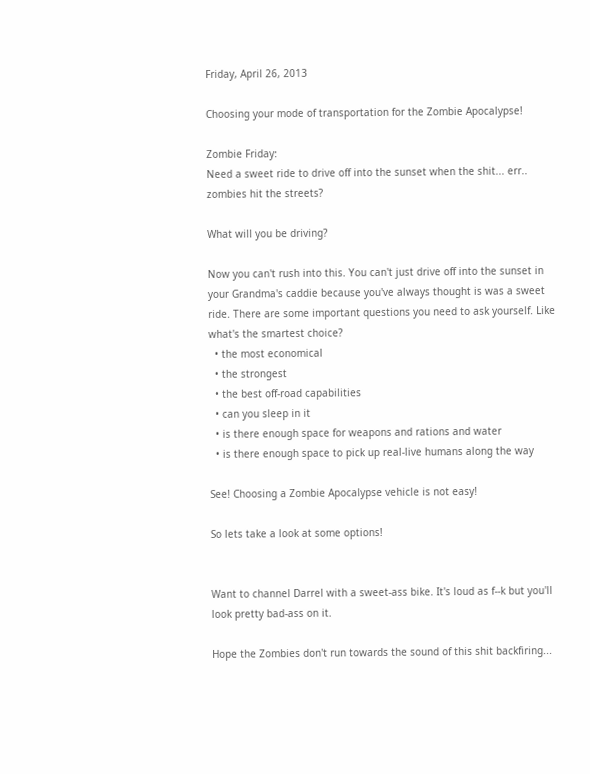Friday, April 26, 2013

Choosing your mode of transportation for the Zombie Apocalypse!

Zombie Friday:
Need a sweet ride to drive off into the sunset when the shit... err.. zombies hit the streets?

What will you be driving?

Now you can't rush into this. You can't just drive off into the sunset in your Grandma's caddie because you've always thought is was a sweet ride. There are some important questions you need to ask yourself. Like what's the smartest choice?
  • the most economical
  • the strongest
  • the best off-road capabilities
  • can you sleep in it
  • is there enough space for weapons and rations and water
  • is there enough space to pick up real-live humans along the way

See! Choosing a Zombie Apocalypse vehicle is not easy!

So lets take a look at some options!


Want to channel Darrel with a sweet-ass bike. It's loud as f--k but you'll look pretty bad-ass on it.

Hope the Zombies don't run towards the sound of this shit backfiring...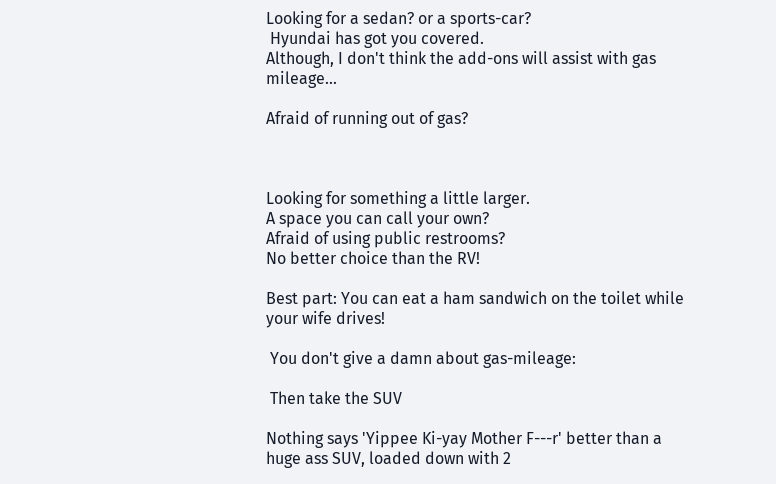Looking for a sedan? or a sports-car?
 Hyundai has got you covered.
Although, I don't think the add-ons will assist with gas mileage...

Afraid of running out of gas?



Looking for something a little larger.
A space you can call your own?
Afraid of using public restrooms?
No better choice than the RV!

Best part: You can eat a ham sandwich on the toilet while your wife drives!

 You don't give a damn about gas-mileage:

 Then take the SUV

Nothing says 'Yippee Ki-yay Mother F---r' better than a huge ass SUV, loaded down with 2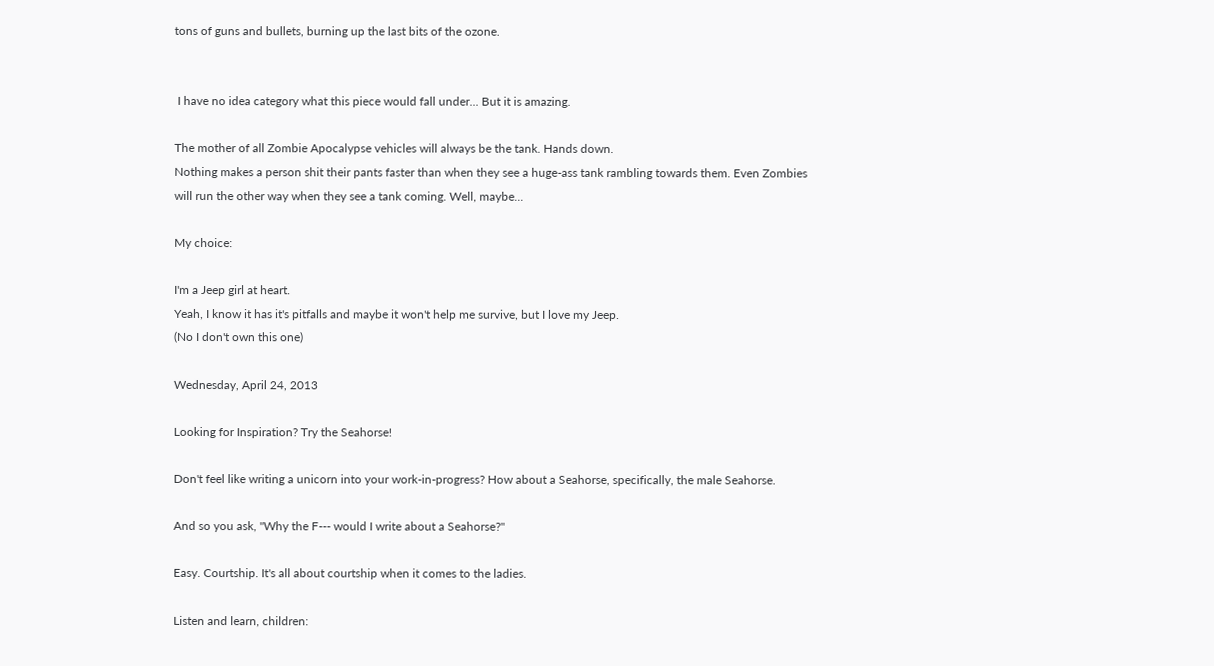tons of guns and bullets, burning up the last bits of the ozone.


 I have no idea category what this piece would fall under... But it is amazing.

The mother of all Zombie Apocalypse vehicles will always be the tank. Hands down.
Nothing makes a person shit their pants faster than when they see a huge-ass tank rambling towards them. Even Zombies will run the other way when they see a tank coming. Well, maybe...

My choice:

I'm a Jeep girl at heart.
Yeah, I know it has it's pitfalls and maybe it won't help me survive, but I love my Jeep.
(No I don't own this one)

Wednesday, April 24, 2013

Looking for Inspiration? Try the Seahorse!

Don't feel like writing a unicorn into your work-in-progress? How about a Seahorse, specifically, the male Seahorse.

And so you ask, "Why the F--- would I write about a Seahorse?"

Easy. Courtship. It's all about courtship when it comes to the ladies.

Listen and learn, children: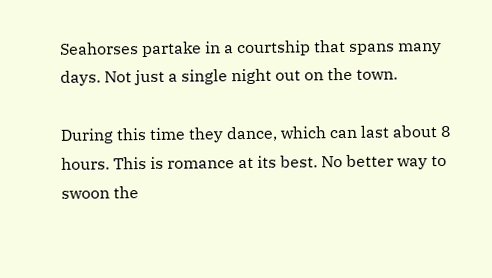Seahorses partake in a courtship that spans many days. Not just a single night out on the town.

During this time they dance, which can last about 8 hours. This is romance at its best. No better way to swoon the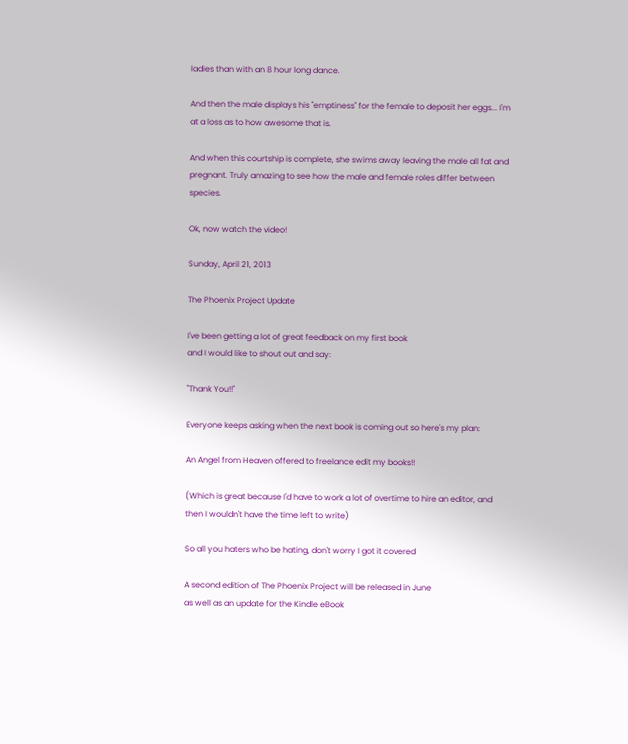ladies than with an 8 hour long dance.

And then the male displays his "emptiness" for the female to deposit her eggs... I'm at a loss as to how awesome that is.

And when this courtship is complete, she swims away leaving the male all fat and pregnant. Truly amazing to see how the male and female roles differ between species.

Ok, now watch the video!

Sunday, April 21, 2013

The Phoenix Project Update

I've been getting a lot of great feedback on my first book
and I would like to shout out and say:

"Thank You!!"

Everyone keeps asking when the next book is coming out so here's my plan:

An Angel from Heaven offered to freelance edit my books!!

(Which is great because I'd have to work a lot of overtime to hire an editor, and then I wouldn't have the time left to write)

So all you haters who be hating, don't worry I got it covered

A second edition of The Phoenix Project will be released in June
as well as an update for the Kindle eBook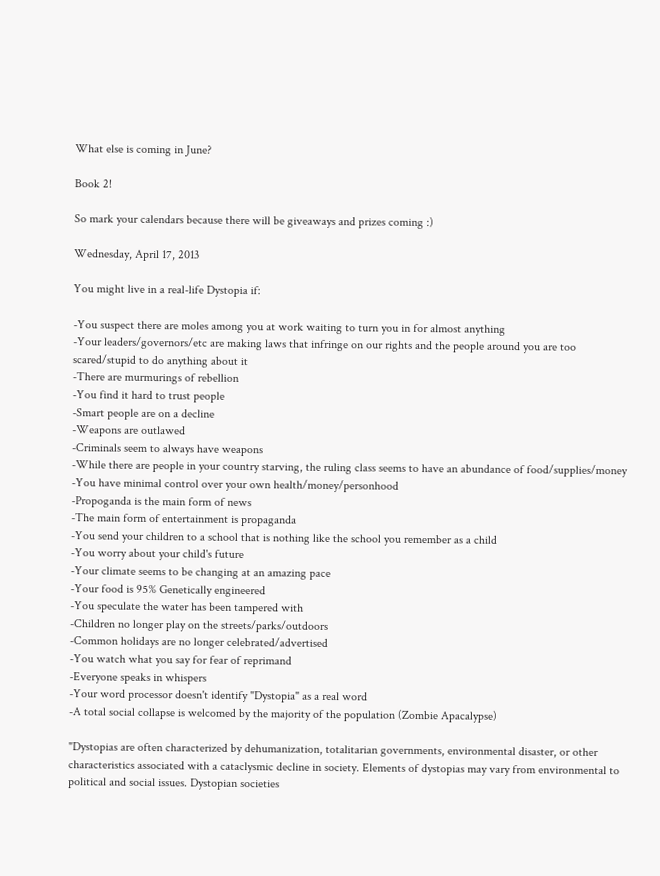What else is coming in June?

Book 2!

So mark your calendars because there will be giveaways and prizes coming :)

Wednesday, April 17, 2013

You might live in a real-life Dystopia if:

-You suspect there are moles among you at work waiting to turn you in for almost anything
-Your leaders/governors/etc are making laws that infringe on our rights and the people around you are too scared/stupid to do anything about it
-There are murmurings of rebellion
-You find it hard to trust people
-Smart people are on a decline
-Weapons are outlawed
-Criminals seem to always have weapons
-While there are people in your country starving, the ruling class seems to have an abundance of food/supplies/money
-You have minimal control over your own health/money/personhood
-Propoganda is the main form of news
-The main form of entertainment is propaganda
-You send your children to a school that is nothing like the school you remember as a child
-You worry about your child's future
-Your climate seems to be changing at an amazing pace
-Your food is 95% Genetically engineered
-You speculate the water has been tampered with
-Children no longer play on the streets/parks/outdoors
-Common holidays are no longer celebrated/advertised
-You watch what you say for fear of reprimand
-Everyone speaks in whispers
-Your word processor doesn't identify "Dystopia" as a real word
-A total social collapse is welcomed by the majority of the population (Zombie Apacalypse)

"Dystopias are often characterized by dehumanization, totalitarian governments, environmental disaster, or other characteristics associated with a cataclysmic decline in society. Elements of dystopias may vary from environmental to political and social issues. Dystopian societies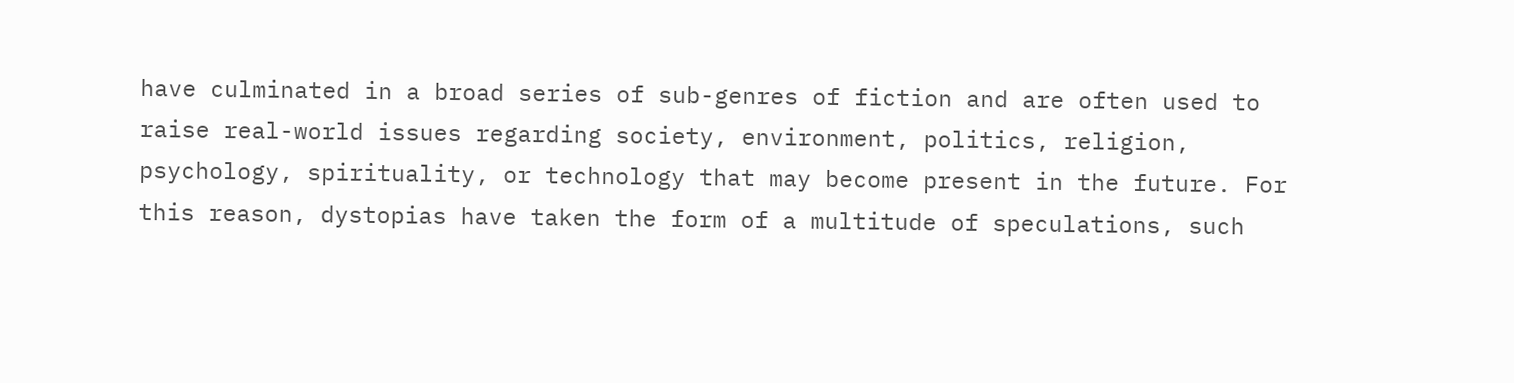have culminated in a broad series of sub-genres of fiction and are often used to raise real-world issues regarding society, environment, politics, religion, psychology, spirituality, or technology that may become present in the future. For this reason, dystopias have taken the form of a multitude of speculations, such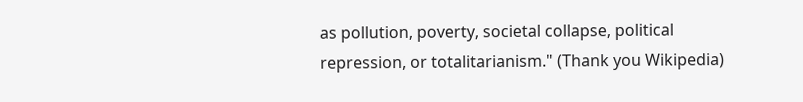as pollution, poverty, societal collapse, political repression, or totalitarianism." (Thank you Wikipedia)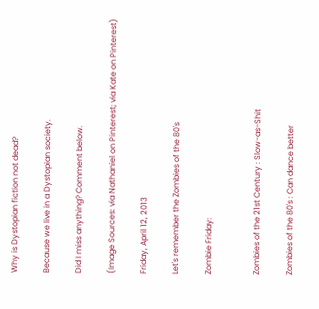Why is Dystopian fiction not dead?

Because we live in a Dystopian society.

Did I miss anything? Comment below.

(Image Sources: via Nathaniel on Pinterest; via Kate on Pinterest)

Friday, April 12, 2013

Let's remember the Zombies of the 80's

Zombie Friday:


Zombies of the 21st Century : Slow-as-Shit

Zombies of the 80's : Can dance better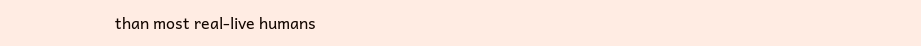than most real-live humans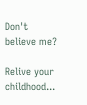Don't believe me?

Relive your childhood...